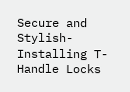Secure and Stylish- Installing T-Handle Locks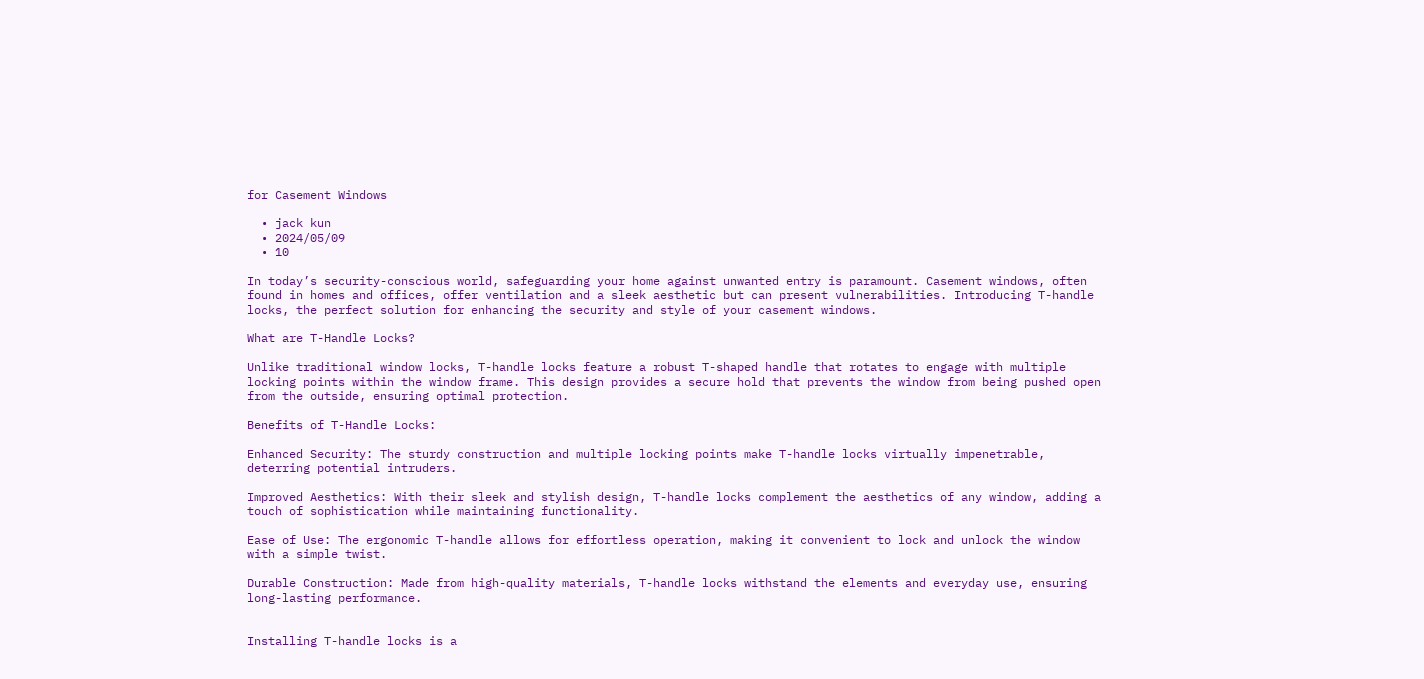for Casement Windows

  • jack kun
  • 2024/05/09
  • 10

In today’s security-conscious world, safeguarding your home against unwanted entry is paramount. Casement windows, often found in homes and offices, offer ventilation and a sleek aesthetic but can present vulnerabilities. Introducing T-handle locks, the perfect solution for enhancing the security and style of your casement windows.

What are T-Handle Locks?

Unlike traditional window locks, T-handle locks feature a robust T-shaped handle that rotates to engage with multiple locking points within the window frame. This design provides a secure hold that prevents the window from being pushed open from the outside, ensuring optimal protection.

Benefits of T-Handle Locks:

Enhanced Security: The sturdy construction and multiple locking points make T-handle locks virtually impenetrable, deterring potential intruders.

Improved Aesthetics: With their sleek and stylish design, T-handle locks complement the aesthetics of any window, adding a touch of sophistication while maintaining functionality.

Ease of Use: The ergonomic T-handle allows for effortless operation, making it convenient to lock and unlock the window with a simple twist.

Durable Construction: Made from high-quality materials, T-handle locks withstand the elements and everyday use, ensuring long-lasting performance.


Installing T-handle locks is a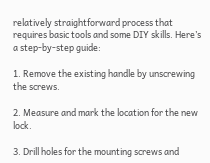relatively straightforward process that requires basic tools and some DIY skills. Here’s a step-by-step guide:

1. Remove the existing handle by unscrewing the screws.

2. Measure and mark the location for the new lock.

3. Drill holes for the mounting screws and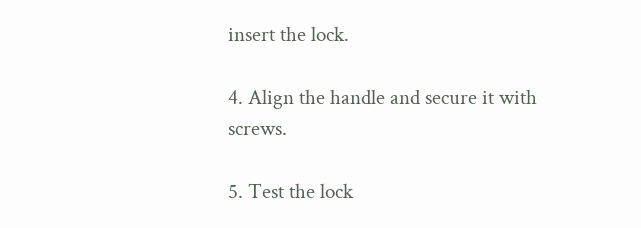insert the lock.

4. Align the handle and secure it with screws.

5. Test the lock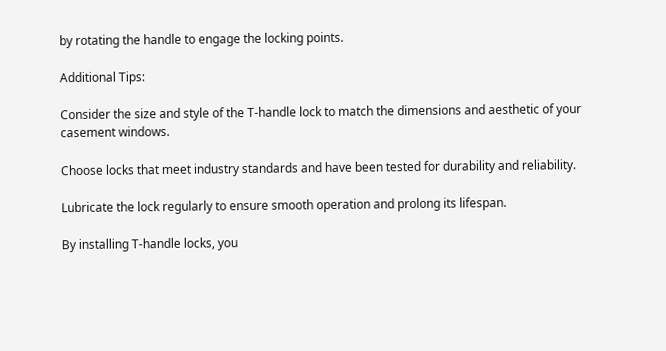by rotating the handle to engage the locking points.

Additional Tips:

Consider the size and style of the T-handle lock to match the dimensions and aesthetic of your casement windows.

Choose locks that meet industry standards and have been tested for durability and reliability.

Lubricate the lock regularly to ensure smooth operation and prolong its lifespan.

By installing T-handle locks, you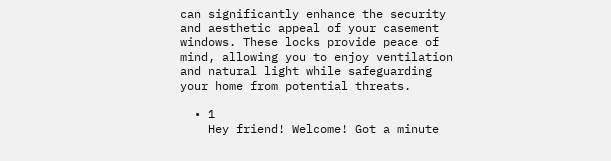can significantly enhance the security and aesthetic appeal of your casement windows. These locks provide peace of mind, allowing you to enjoy ventilation and natural light while safeguarding your home from potential threats.

  • 1
    Hey friend! Welcome! Got a minute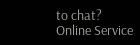to chat?
Online Service